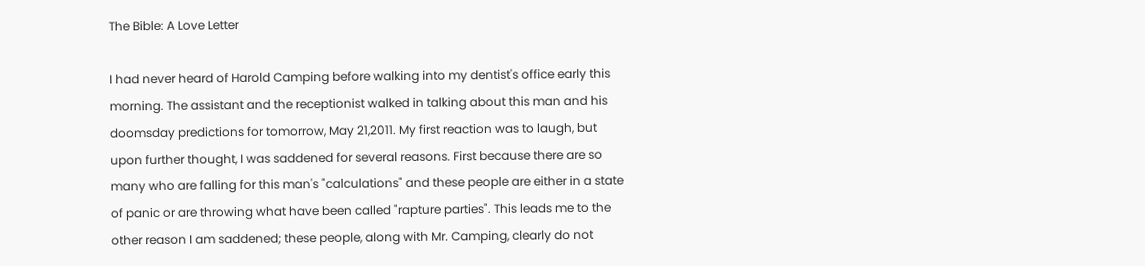The Bible: A Love Letter

I had never heard of Harold Camping before walking into my dentist's office early this morning. The assistant and the receptionist walked in talking about this man and his doomsday predictions for tomorrow, May 21,2011. My first reaction was to laugh, but upon further thought, I was saddened for several reasons. First because there are so many who are falling for this man's "calculations" and these people are either in a state of panic or are throwing what have been called "rapture parties". This leads me to the other reason I am saddened; these people, along with Mr. Camping, clearly do not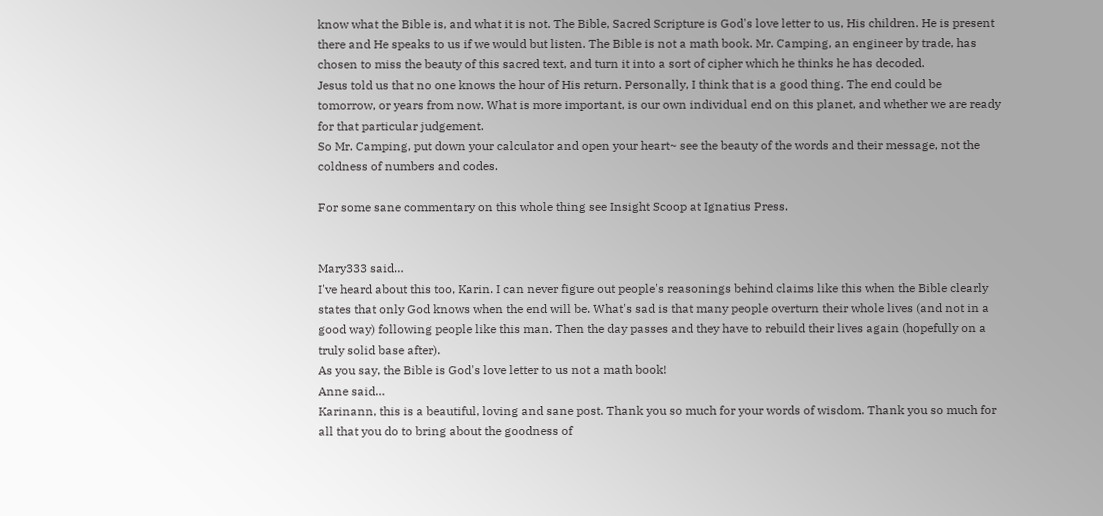know what the Bible is, and what it is not. The Bible, Sacred Scripture is God's love letter to us, His children. He is present there and He speaks to us if we would but listen. The Bible is not a math book. Mr. Camping, an engineer by trade, has chosen to miss the beauty of this sacred text, and turn it into a sort of cipher which he thinks he has decoded.
Jesus told us that no one knows the hour of His return. Personally, I think that is a good thing. The end could be tomorrow, or years from now. What is more important, is our own individual end on this planet, and whether we are ready for that particular judgement.
So Mr. Camping, put down your calculator and open your heart~ see the beauty of the words and their message, not the coldness of numbers and codes.

For some sane commentary on this whole thing see Insight Scoop at Ignatius Press.


Mary333 said…
I've heard about this too, Karin. I can never figure out people's reasonings behind claims like this when the Bible clearly states that only God knows when the end will be. What's sad is that many people overturn their whole lives (and not in a good way) following people like this man. Then the day passes and they have to rebuild their lives again (hopefully on a truly solid base after).
As you say, the Bible is God's love letter to us not a math book!
Anne said…
Karinann, this is a beautiful, loving and sane post. Thank you so much for your words of wisdom. Thank you so much for all that you do to bring about the goodness of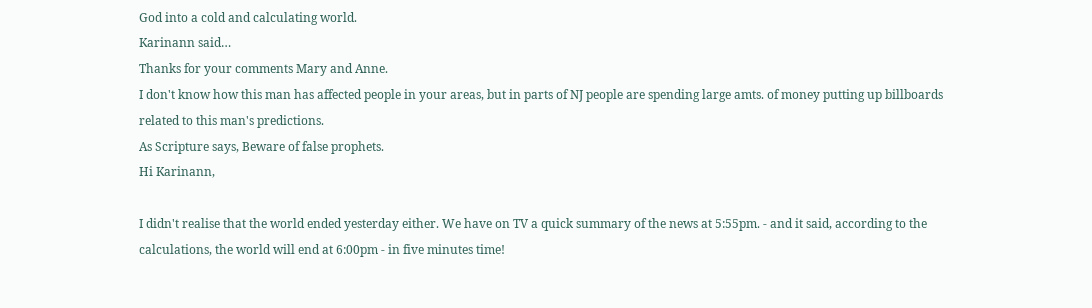God into a cold and calculating world.
Karinann said…
Thanks for your comments Mary and Anne.
I don't know how this man has affected people in your areas, but in parts of NJ people are spending large amts. of money putting up billboards related to this man's predictions.
As Scripture says, Beware of false prophets.
Hi Karinann,

I didn't realise that the world ended yesterday either. We have on TV a quick summary of the news at 5:55pm. - and it said, according to the calculations, the world will end at 6:00pm - in five minutes time!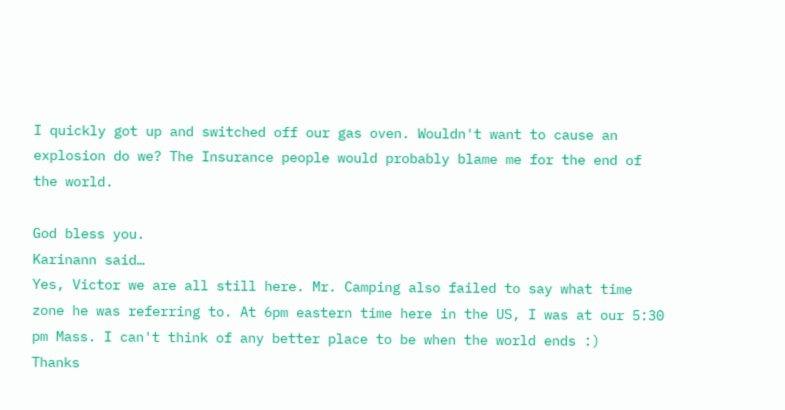I quickly got up and switched off our gas oven. Wouldn't want to cause an explosion do we? The Insurance people would probably blame me for the end of the world.

God bless you.
Karinann said…
Yes, Victor we are all still here. Mr. Camping also failed to say what time zone he was referring to. At 6pm eastern time here in the US, I was at our 5:30 pm Mass. I can't think of any better place to be when the world ends :)
Thanks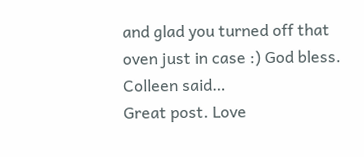and glad you turned off that oven just in case :) God bless.
Colleen said…
Great post. Love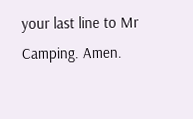your last line to Mr Camping. Amen.